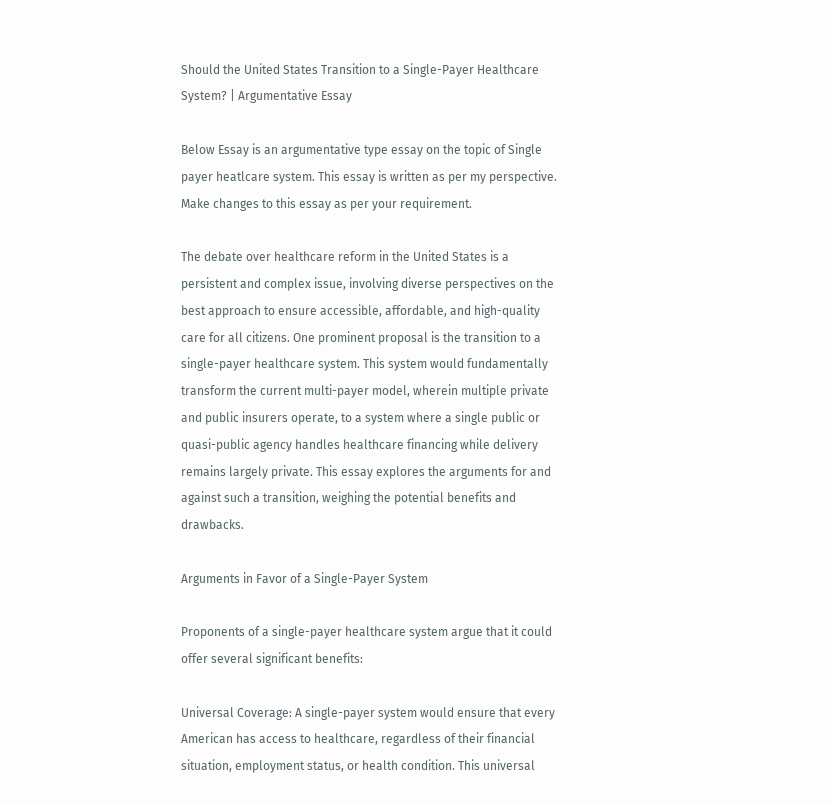Should the United States Transition to a Single-Payer Healthcare System? | Argumentative Essay

Below Essay is an argumentative type essay on the topic of Single payer heatlcare system. This essay is written as per my perspective. Make changes to this essay as per your requirement.

The debate over healthcare reform in the United States is a persistent and complex issue, involving diverse perspectives on the best approach to ensure accessible, affordable, and high-quality care for all citizens. One prominent proposal is the transition to a single-payer healthcare system. This system would fundamentally transform the current multi-payer model, wherein multiple private and public insurers operate, to a system where a single public or quasi-public agency handles healthcare financing while delivery remains largely private. This essay explores the arguments for and against such a transition, weighing the potential benefits and drawbacks.

Arguments in Favor of a Single-Payer System

Proponents of a single-payer healthcare system argue that it could offer several significant benefits:

Universal Coverage: A single-payer system would ensure that every American has access to healthcare, regardless of their financial situation, employment status, or health condition. This universal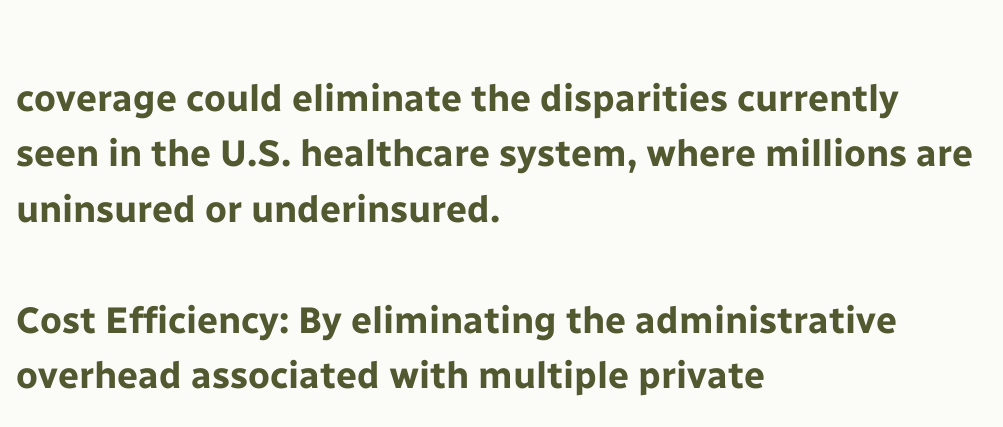coverage could eliminate the disparities currently seen in the U.S. healthcare system, where millions are uninsured or underinsured.

Cost Efficiency: By eliminating the administrative overhead associated with multiple private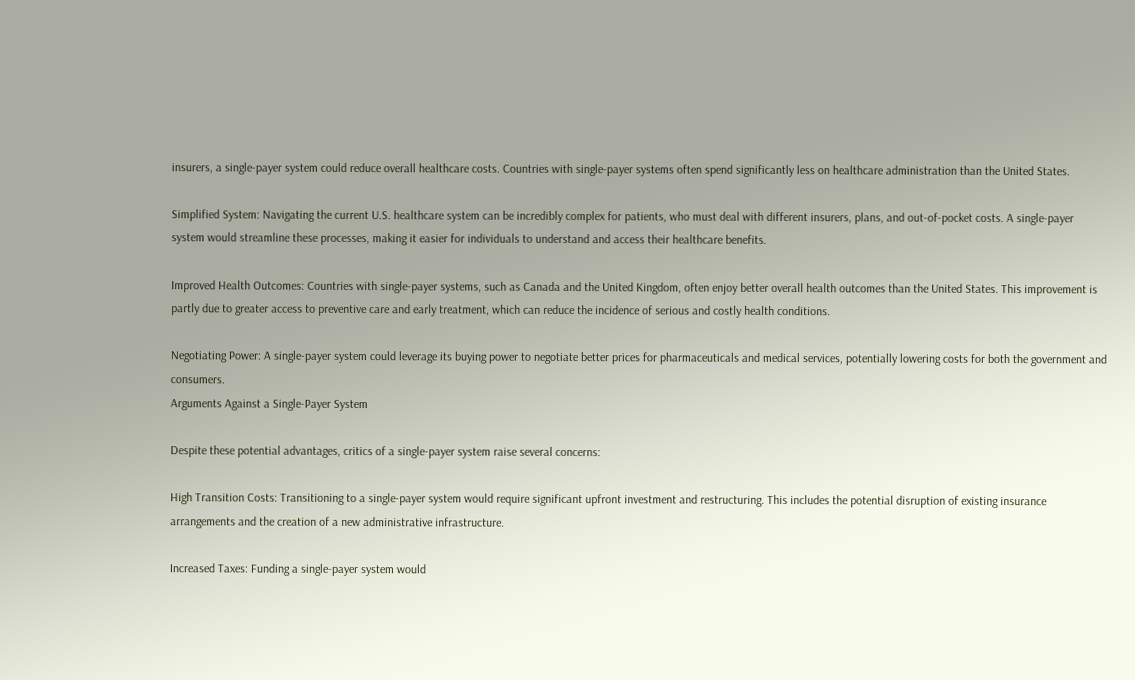insurers, a single-payer system could reduce overall healthcare costs. Countries with single-payer systems often spend significantly less on healthcare administration than the United States.

Simplified System: Navigating the current U.S. healthcare system can be incredibly complex for patients, who must deal with different insurers, plans, and out-of-pocket costs. A single-payer system would streamline these processes, making it easier for individuals to understand and access their healthcare benefits.

Improved Health Outcomes: Countries with single-payer systems, such as Canada and the United Kingdom, often enjoy better overall health outcomes than the United States. This improvement is partly due to greater access to preventive care and early treatment, which can reduce the incidence of serious and costly health conditions.

Negotiating Power: A single-payer system could leverage its buying power to negotiate better prices for pharmaceuticals and medical services, potentially lowering costs for both the government and consumers.
Arguments Against a Single-Payer System

Despite these potential advantages, critics of a single-payer system raise several concerns:

High Transition Costs: Transitioning to a single-payer system would require significant upfront investment and restructuring. This includes the potential disruption of existing insurance arrangements and the creation of a new administrative infrastructure.

Increased Taxes: Funding a single-payer system would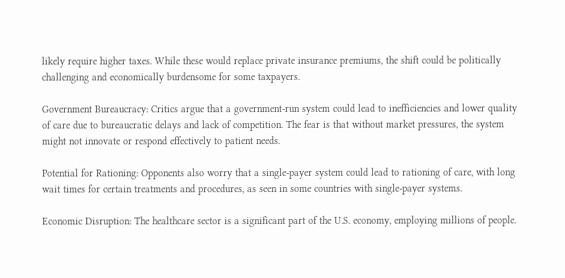likely require higher taxes. While these would replace private insurance premiums, the shift could be politically challenging and economically burdensome for some taxpayers.

Government Bureaucracy: Critics argue that a government-run system could lead to inefficiencies and lower quality of care due to bureaucratic delays and lack of competition. The fear is that without market pressures, the system might not innovate or respond effectively to patient needs.

Potential for Rationing: Opponents also worry that a single-payer system could lead to rationing of care, with long wait times for certain treatments and procedures, as seen in some countries with single-payer systems.

Economic Disruption: The healthcare sector is a significant part of the U.S. economy, employing millions of people.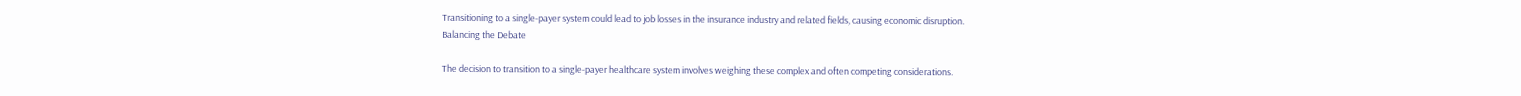Transitioning to a single-payer system could lead to job losses in the insurance industry and related fields, causing economic disruption.
Balancing the Debate

The decision to transition to a single-payer healthcare system involves weighing these complex and often competing considerations.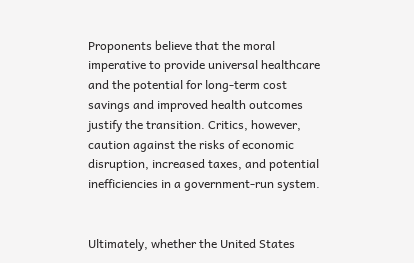Proponents believe that the moral imperative to provide universal healthcare and the potential for long-term cost savings and improved health outcomes justify the transition. Critics, however, caution against the risks of economic disruption, increased taxes, and potential inefficiencies in a government-run system.


Ultimately, whether the United States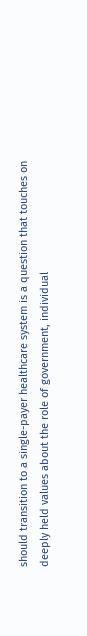should transition to a single-payer healthcare system is a question that touches on deeply held values about the role of government, individual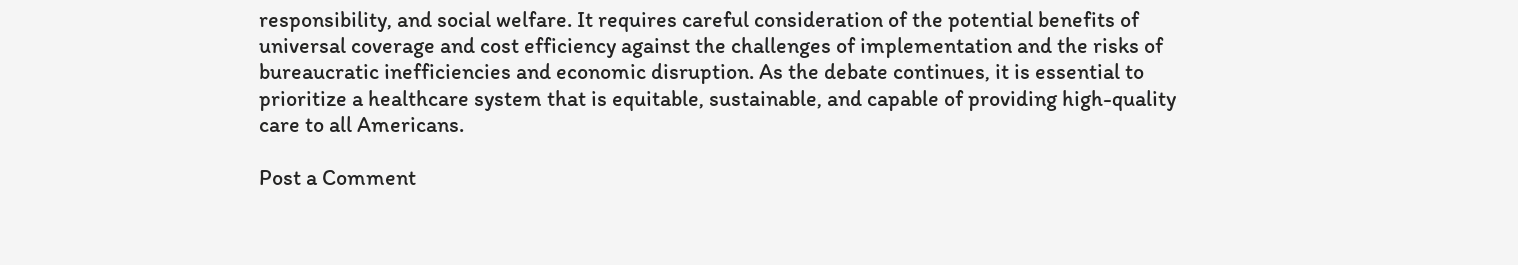responsibility, and social welfare. It requires careful consideration of the potential benefits of universal coverage and cost efficiency against the challenges of implementation and the risks of bureaucratic inefficiencies and economic disruption. As the debate continues, it is essential to prioritize a healthcare system that is equitable, sustainable, and capable of providing high-quality care to all Americans.

Post a Comment